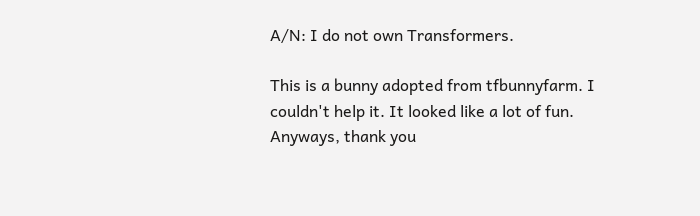A/N: I do not own Transformers.

This is a bunny adopted from tfbunnyfarm. I couldn't help it. It looked like a lot of fun. Anyways, thank you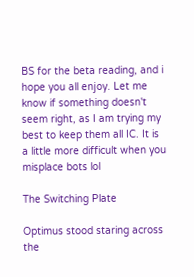BS for the beta reading, and i hope you all enjoy. Let me know if something doesn't seem right, as I am trying my best to keep them all IC. It is a little more difficult when you misplace bots lol

The Switching Plate

Optimus stood staring across the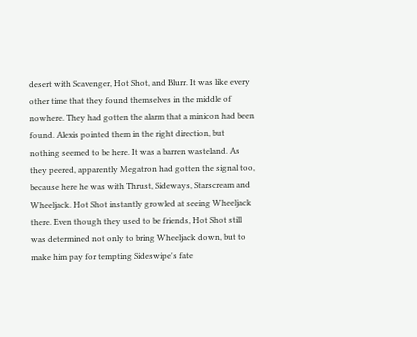desert with Scavenger, Hot Shot, and Blurr. It was like every other time that they found themselves in the middle of nowhere. They had gotten the alarm that a minicon had been found. Alexis pointed them in the right direction, but nothing seemed to be here. It was a barren wasteland. As they peered, apparently Megatron had gotten the signal too, because here he was with Thrust, Sideways, Starscream and Wheeljack. Hot Shot instantly growled at seeing Wheeljack there. Even though they used to be friends, Hot Shot still was determined not only to bring Wheeljack down, but to make him pay for tempting Sideswipe's fate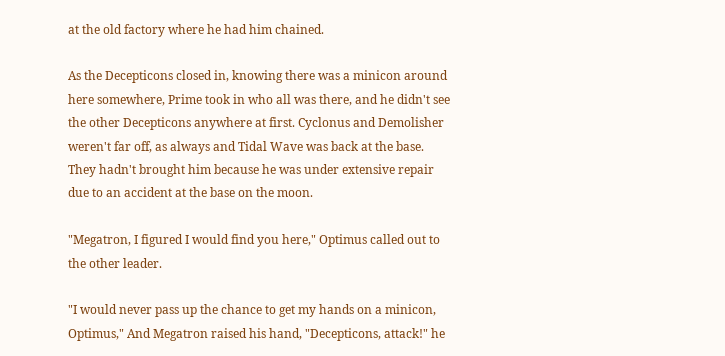at the old factory where he had him chained.

As the Decepticons closed in, knowing there was a minicon around here somewhere, Prime took in who all was there, and he didn't see the other Decepticons anywhere at first. Cyclonus and Demolisher weren't far off, as always and Tidal Wave was back at the base. They hadn't brought him because he was under extensive repair due to an accident at the base on the moon.

"Megatron, I figured I would find you here," Optimus called out to the other leader.

"I would never pass up the chance to get my hands on a minicon, Optimus," And Megatron raised his hand, "Decepticons, attack!" he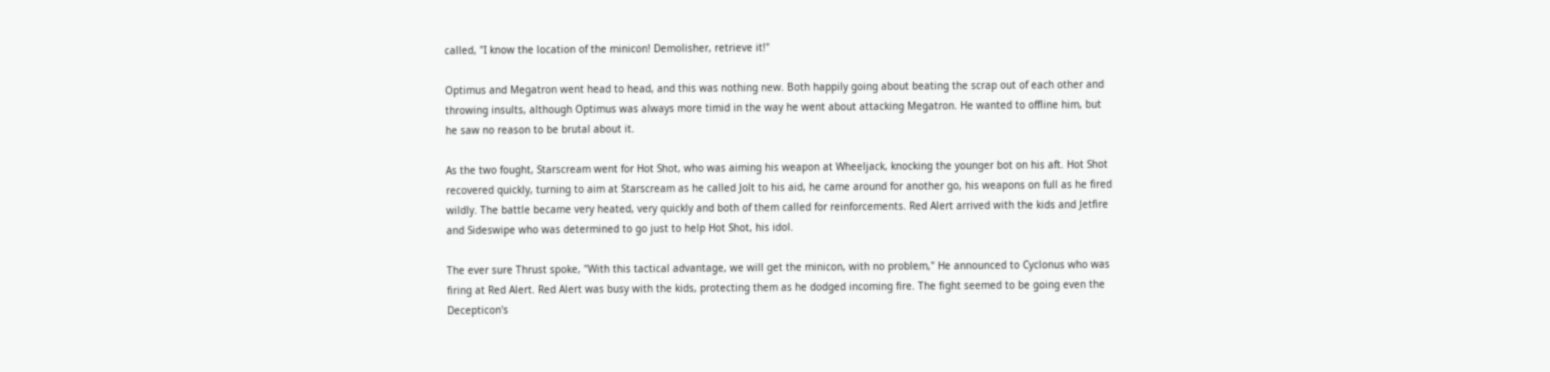called, "I know the location of the minicon! Demolisher, retrieve it!"

Optimus and Megatron went head to head, and this was nothing new. Both happily going about beating the scrap out of each other and throwing insults, although Optimus was always more timid in the way he went about attacking Megatron. He wanted to offline him, but he saw no reason to be brutal about it.

As the two fought, Starscream went for Hot Shot, who was aiming his weapon at Wheeljack, knocking the younger bot on his aft. Hot Shot recovered quickly, turning to aim at Starscream as he called Jolt to his aid, he came around for another go, his weapons on full as he fired wildly. The battle became very heated, very quickly and both of them called for reinforcements. Red Alert arrived with the kids and Jetfire and Sideswipe who was determined to go just to help Hot Shot, his idol.

The ever sure Thrust spoke, "With this tactical advantage, we will get the minicon, with no problem," He announced to Cyclonus who was firing at Red Alert. Red Alert was busy with the kids, protecting them as he dodged incoming fire. The fight seemed to be going even the Decepticon's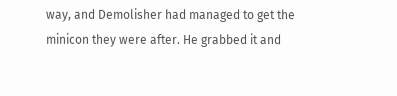way, and Demolisher had managed to get the minicon they were after. He grabbed it and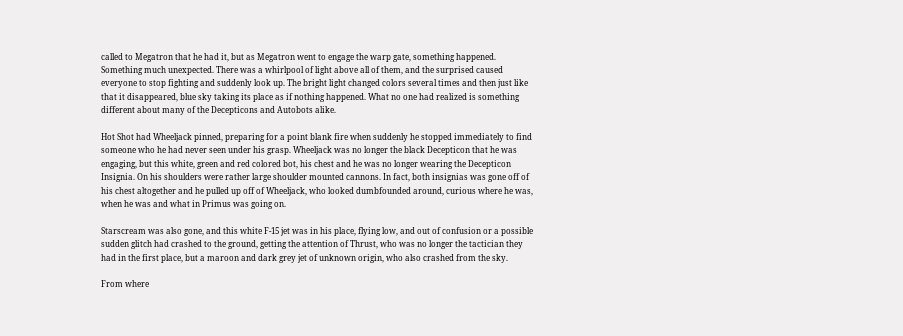called to Megatron that he had it, but as Megatron went to engage the warp gate, something happened. Something much unexpected. There was a whirlpool of light above all of them, and the surprised caused everyone to stop fighting and suddenly look up. The bright light changed colors several times and then just like that it disappeared, blue sky taking its place as if nothing happened. What no one had realized is something different about many of the Decepticons and Autobots alike.

Hot Shot had Wheeljack pinned, preparing for a point blank fire when suddenly he stopped immediately to find someone who he had never seen under his grasp. Wheeljack was no longer the black Decepticon that he was engaging, but this white, green and red colored bot, his chest and he was no longer wearing the Decepticon Insignia. On his shoulders were rather large shoulder mounted cannons. In fact, both insignias was gone off of his chest altogether and he pulled up off of Wheeljack, who looked dumbfounded around, curious where he was, when he was and what in Primus was going on.

Starscream was also gone, and this white F-15 jet was in his place, flying low, and out of confusion or a possible sudden glitch had crashed to the ground, getting the attention of Thrust, who was no longer the tactician they had in the first place, but a maroon and dark grey jet of unknown origin, who also crashed from the sky.

From where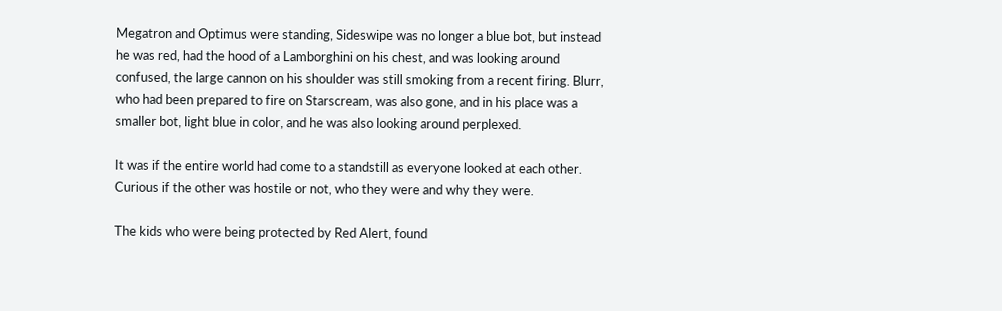Megatron and Optimus were standing, Sideswipe was no longer a blue bot, but instead he was red, had the hood of a Lamborghini on his chest, and was looking around confused, the large cannon on his shoulder was still smoking from a recent firing. Blurr, who had been prepared to fire on Starscream, was also gone, and in his place was a smaller bot, light blue in color, and he was also looking around perplexed.

It was if the entire world had come to a standstill as everyone looked at each other. Curious if the other was hostile or not, who they were and why they were.

The kids who were being protected by Red Alert, found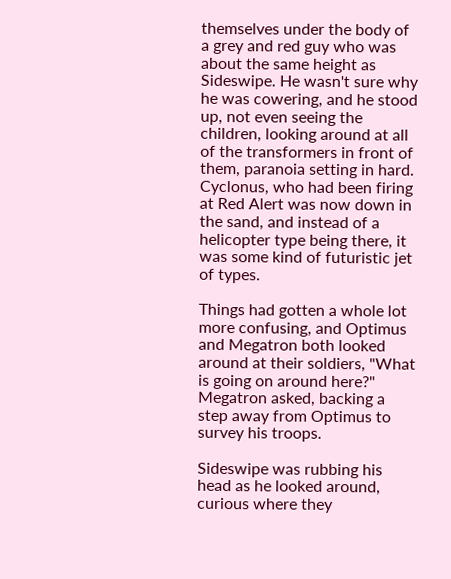themselves under the body of a grey and red guy who was about the same height as Sideswipe. He wasn't sure why he was cowering, and he stood up, not even seeing the children, looking around at all of the transformers in front of them, paranoia setting in hard. Cyclonus, who had been firing at Red Alert was now down in the sand, and instead of a helicopter type being there, it was some kind of futuristic jet of types.

Things had gotten a whole lot more confusing, and Optimus and Megatron both looked around at their soldiers, "What is going on around here?" Megatron asked, backing a step away from Optimus to survey his troops.

Sideswipe was rubbing his head as he looked around, curious where they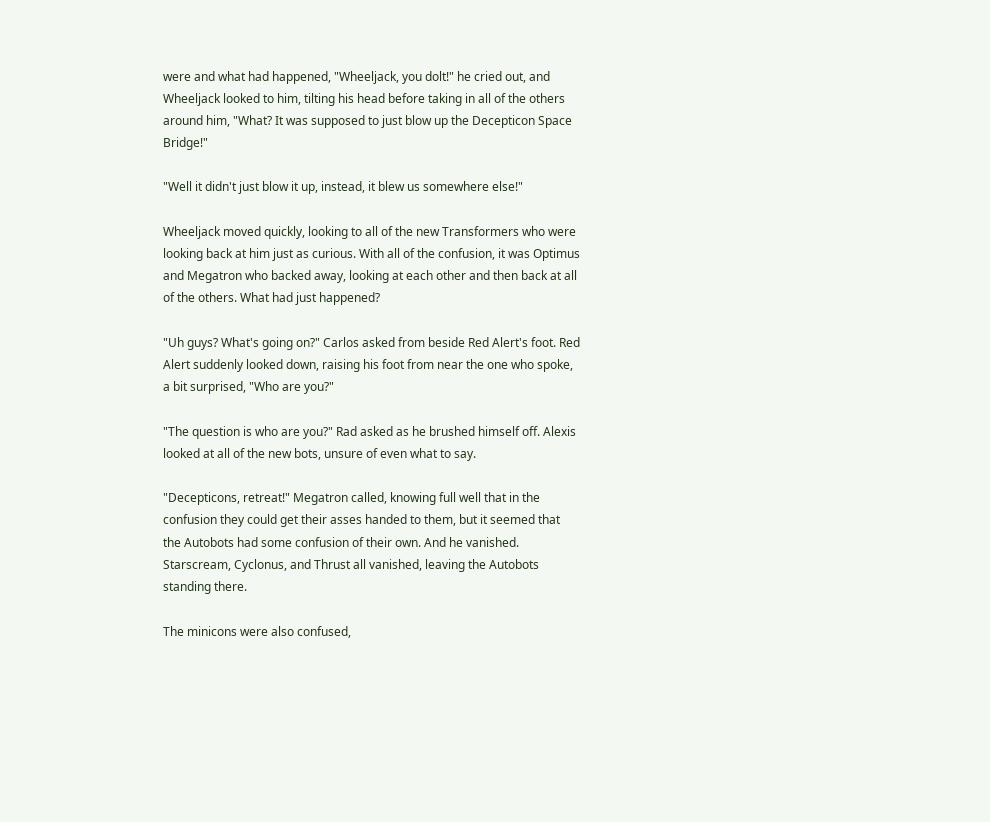were and what had happened, "Wheeljack, you dolt!" he cried out, and Wheeljack looked to him, tilting his head before taking in all of the others around him, "What? It was supposed to just blow up the Decepticon Space Bridge!"

"Well it didn't just blow it up, instead, it blew us somewhere else!"

Wheeljack moved quickly, looking to all of the new Transformers who were looking back at him just as curious. With all of the confusion, it was Optimus and Megatron who backed away, looking at each other and then back at all of the others. What had just happened?

"Uh guys? What's going on?" Carlos asked from beside Red Alert's foot. Red Alert suddenly looked down, raising his foot from near the one who spoke, a bit surprised, "Who are you?"

"The question is who are you?" Rad asked as he brushed himself off. Alexis looked at all of the new bots, unsure of even what to say.

"Decepticons, retreat!" Megatron called, knowing full well that in the confusion they could get their asses handed to them, but it seemed that the Autobots had some confusion of their own. And he vanished. Starscream, Cyclonus, and Thrust all vanished, leaving the Autobots standing there.

The minicons were also confused,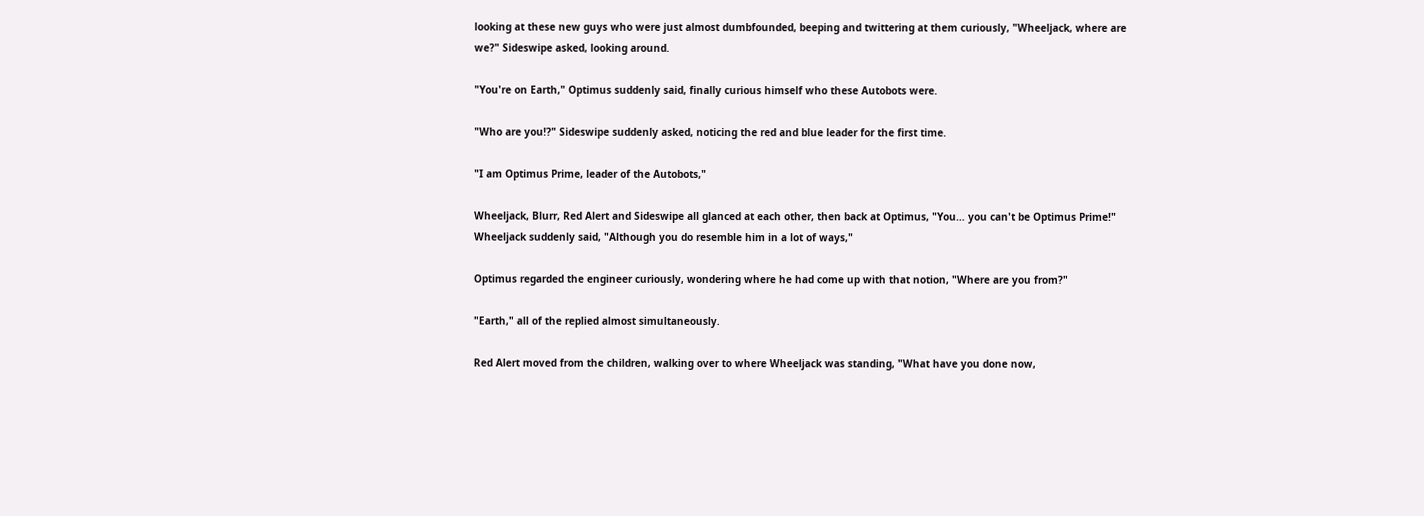looking at these new guys who were just almost dumbfounded, beeping and twittering at them curiously, "Wheeljack, where are we?" Sideswipe asked, looking around.

"You're on Earth," Optimus suddenly said, finally curious himself who these Autobots were.

"Who are you!?" Sideswipe suddenly asked, noticing the red and blue leader for the first time.

"I am Optimus Prime, leader of the Autobots,"

Wheeljack, Blurr, Red Alert and Sideswipe all glanced at each other, then back at Optimus, "You… you can't be Optimus Prime!" Wheeljack suddenly said, "Although you do resemble him in a lot of ways,"

Optimus regarded the engineer curiously, wondering where he had come up with that notion, "Where are you from?"

"Earth," all of the replied almost simultaneously.

Red Alert moved from the children, walking over to where Wheeljack was standing, "What have you done now,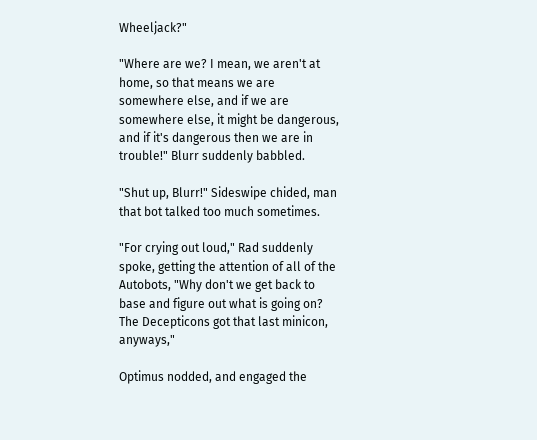Wheeljack?"

"Where are we? I mean, we aren't at home, so that means we are somewhere else, and if we are somewhere else, it might be dangerous, and if it's dangerous then we are in trouble!" Blurr suddenly babbled.

"Shut up, Blurr!" Sideswipe chided, man that bot talked too much sometimes.

"For crying out loud," Rad suddenly spoke, getting the attention of all of the Autobots, "Why don't we get back to base and figure out what is going on? The Decepticons got that last minicon, anyways,"

Optimus nodded, and engaged the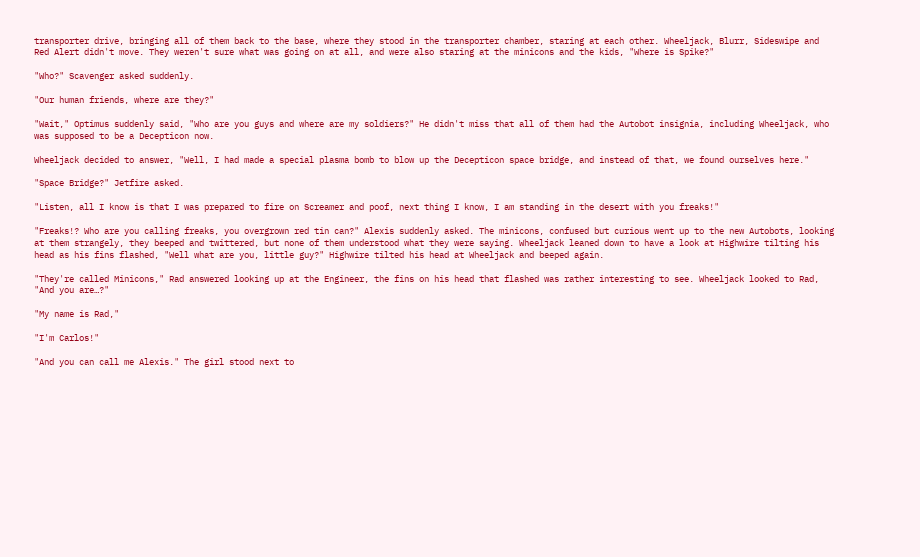transporter drive, bringing all of them back to the base, where they stood in the transporter chamber, staring at each other. Wheeljack, Blurr, Sideswipe and Red Alert didn't move. They weren't sure what was going on at all, and were also staring at the minicons and the kids, "Where is Spike?"

"Who?" Scavenger asked suddenly.

"Our human friends, where are they?"

"Wait," Optimus suddenly said, "Who are you guys and where are my soldiers?" He didn't miss that all of them had the Autobot insignia, including Wheeljack, who was supposed to be a Decepticon now.

Wheeljack decided to answer, "Well, I had made a special plasma bomb to blow up the Decepticon space bridge, and instead of that, we found ourselves here."

"Space Bridge?" Jetfire asked.

"Listen, all I know is that I was prepared to fire on Screamer and poof, next thing I know, I am standing in the desert with you freaks!"

"Freaks!? Who are you calling freaks, you overgrown red tin can?" Alexis suddenly asked. The minicons, confused but curious went up to the new Autobots, looking at them strangely, they beeped and twittered, but none of them understood what they were saying. Wheeljack leaned down to have a look at Highwire tilting his head as his fins flashed, "Well what are you, little guy?" Highwire tilted his head at Wheeljack and beeped again.

"They're called Minicons," Rad answered looking up at the Engineer, the fins on his head that flashed was rather interesting to see. Wheeljack looked to Rad, "And you are…?"

"My name is Rad,"

"I'm Carlos!"

"And you can call me Alexis." The girl stood next to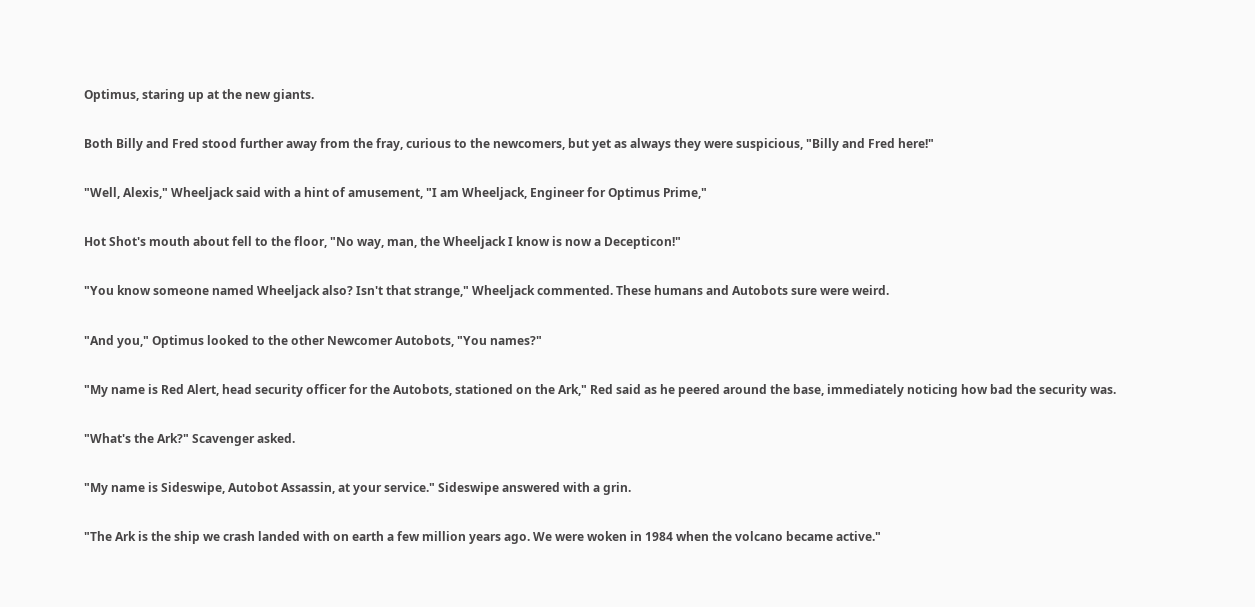Optimus, staring up at the new giants.

Both Billy and Fred stood further away from the fray, curious to the newcomers, but yet as always they were suspicious, "Billy and Fred here!"

"Well, Alexis," Wheeljack said with a hint of amusement, "I am Wheeljack, Engineer for Optimus Prime,"

Hot Shot's mouth about fell to the floor, "No way, man, the Wheeljack I know is now a Decepticon!"

"You know someone named Wheeljack also? Isn't that strange," Wheeljack commented. These humans and Autobots sure were weird.

"And you," Optimus looked to the other Newcomer Autobots, "You names?"

"My name is Red Alert, head security officer for the Autobots, stationed on the Ark," Red said as he peered around the base, immediately noticing how bad the security was.

"What's the Ark?" Scavenger asked.

"My name is Sideswipe, Autobot Assassin, at your service." Sideswipe answered with a grin.

"The Ark is the ship we crash landed with on earth a few million years ago. We were woken in 1984 when the volcano became active."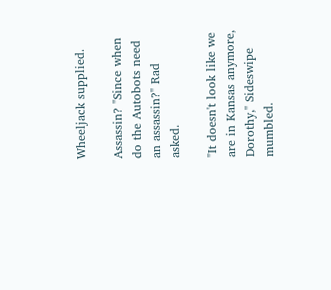Wheeljack supplied.

Assassin? "Since when do the Autobots need an assassin?" Rad asked.

"It doesn't look like we are in Kansas anymore, Dorothy," Sideswipe mumbled.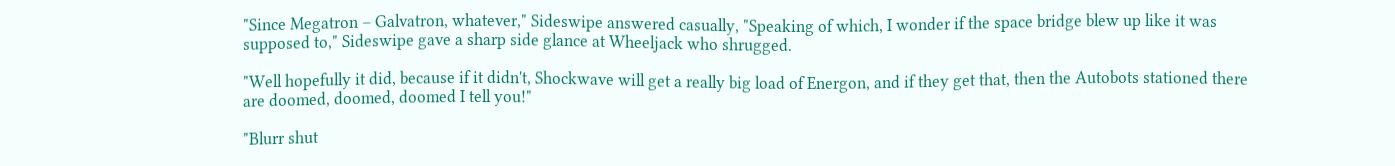"Since Megatron – Galvatron, whatever," Sideswipe answered casually, "Speaking of which, I wonder if the space bridge blew up like it was supposed to," Sideswipe gave a sharp side glance at Wheeljack who shrugged.

"Well hopefully it did, because if it didn't, Shockwave will get a really big load of Energon, and if they get that, then the Autobots stationed there are doomed, doomed, doomed I tell you!"

"Blurr shut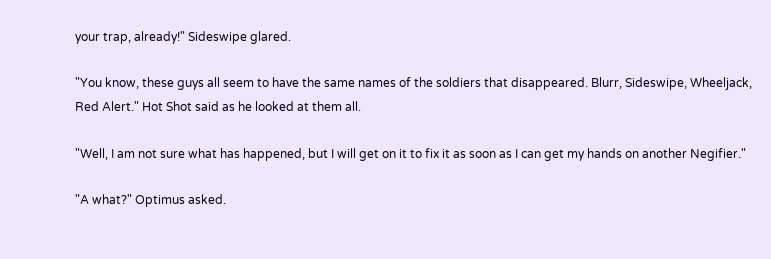your trap, already!" Sideswipe glared.

"You know, these guys all seem to have the same names of the soldiers that disappeared. Blurr, Sideswipe, Wheeljack, Red Alert." Hot Shot said as he looked at them all.

"Well, I am not sure what has happened, but I will get on it to fix it as soon as I can get my hands on another Negifier."

"A what?" Optimus asked.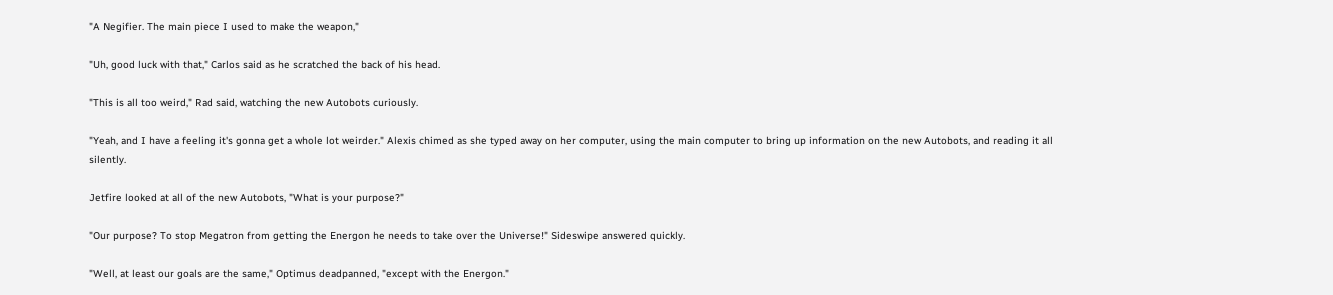"A Negifier. The main piece I used to make the weapon,"

"Uh, good luck with that," Carlos said as he scratched the back of his head.

"This is all too weird," Rad said, watching the new Autobots curiously.

"Yeah, and I have a feeling it's gonna get a whole lot weirder." Alexis chimed as she typed away on her computer, using the main computer to bring up information on the new Autobots, and reading it all silently.

Jetfire looked at all of the new Autobots, "What is your purpose?"

"Our purpose? To stop Megatron from getting the Energon he needs to take over the Universe!" Sideswipe answered quickly.

"Well, at least our goals are the same," Optimus deadpanned, "except with the Energon."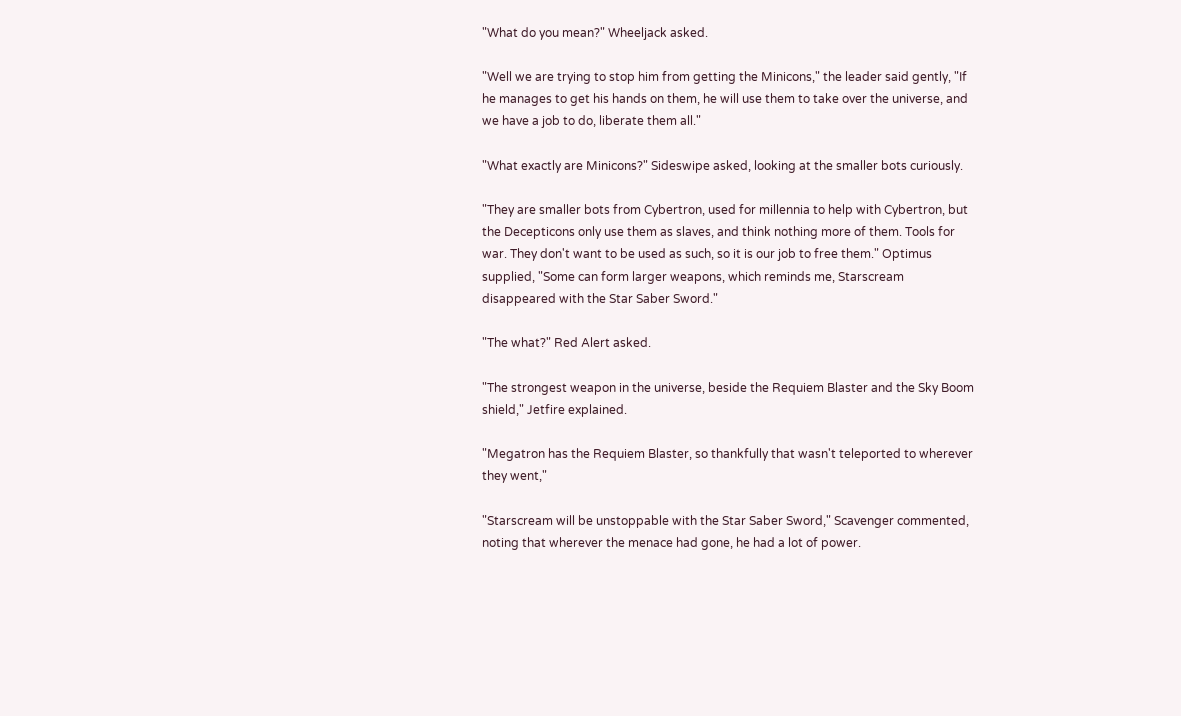"What do you mean?" Wheeljack asked.

"Well we are trying to stop him from getting the Minicons," the leader said gently, "If he manages to get his hands on them, he will use them to take over the universe, and we have a job to do, liberate them all."

"What exactly are Minicons?" Sideswipe asked, looking at the smaller bots curiously.

"They are smaller bots from Cybertron, used for millennia to help with Cybertron, but the Decepticons only use them as slaves, and think nothing more of them. Tools for war. They don't want to be used as such, so it is our job to free them." Optimus supplied, "Some can form larger weapons, which reminds me, Starscream disappeared with the Star Saber Sword."

"The what?" Red Alert asked.

"The strongest weapon in the universe, beside the Requiem Blaster and the Sky Boom shield," Jetfire explained.

"Megatron has the Requiem Blaster, so thankfully that wasn't teleported to wherever they went,"

"Starscream will be unstoppable with the Star Saber Sword," Scavenger commented, noting that wherever the menace had gone, he had a lot of power.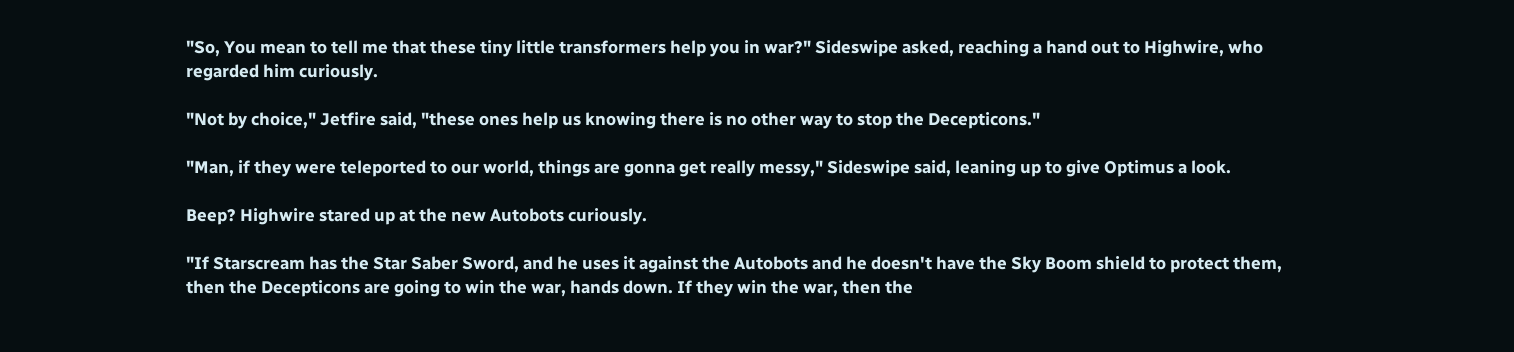"So, You mean to tell me that these tiny little transformers help you in war?" Sideswipe asked, reaching a hand out to Highwire, who regarded him curiously.

"Not by choice," Jetfire said, "these ones help us knowing there is no other way to stop the Decepticons."

"Man, if they were teleported to our world, things are gonna get really messy," Sideswipe said, leaning up to give Optimus a look.

Beep? Highwire stared up at the new Autobots curiously.

"If Starscream has the Star Saber Sword, and he uses it against the Autobots and he doesn't have the Sky Boom shield to protect them, then the Decepticons are going to win the war, hands down. If they win the war, then the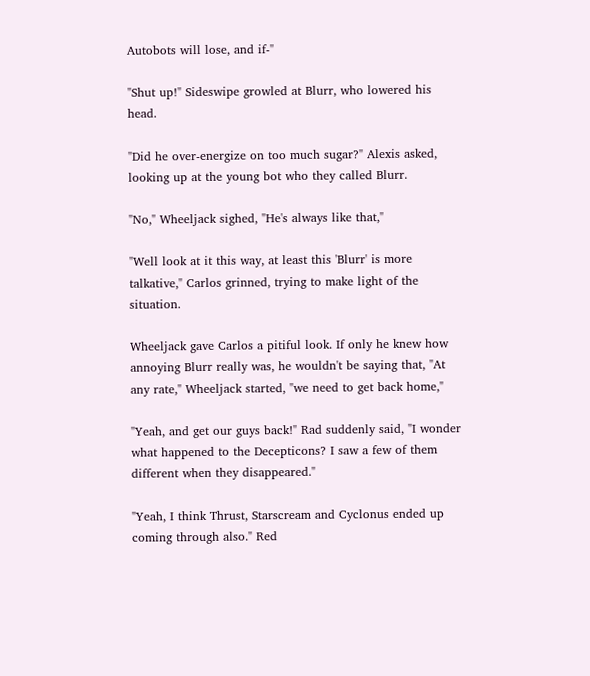Autobots will lose, and if-"

"Shut up!" Sideswipe growled at Blurr, who lowered his head.

"Did he over-energize on too much sugar?" Alexis asked, looking up at the young bot who they called Blurr.

"No," Wheeljack sighed, "He's always like that,"

"Well look at it this way, at least this 'Blurr' is more talkative," Carlos grinned, trying to make light of the situation.

Wheeljack gave Carlos a pitiful look. If only he knew how annoying Blurr really was, he wouldn't be saying that, "At any rate," Wheeljack started, "we need to get back home,"

"Yeah, and get our guys back!" Rad suddenly said, "I wonder what happened to the Decepticons? I saw a few of them different when they disappeared."

"Yeah, I think Thrust, Starscream and Cyclonus ended up coming through also." Red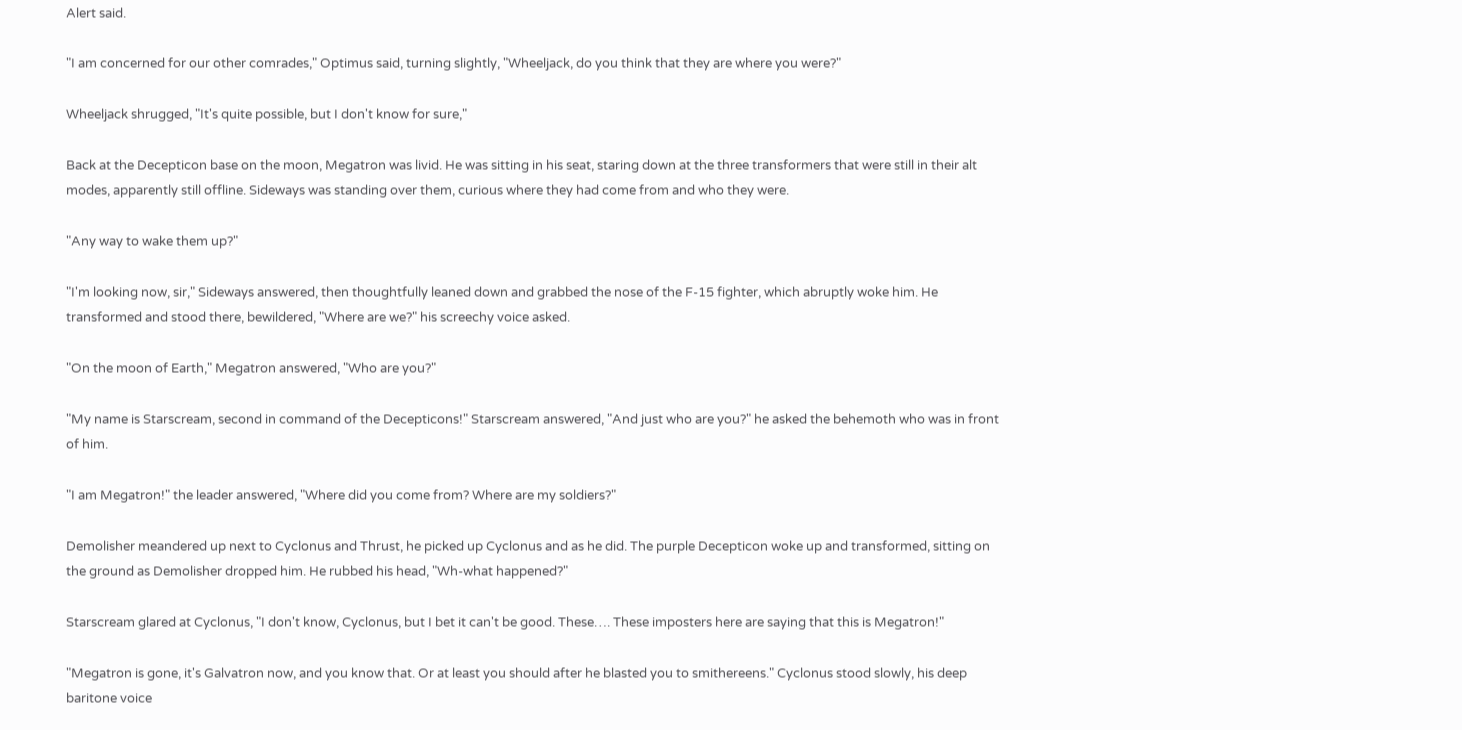Alert said.

"I am concerned for our other comrades," Optimus said, turning slightly, "Wheeljack, do you think that they are where you were?"

Wheeljack shrugged, "It's quite possible, but I don't know for sure,"

Back at the Decepticon base on the moon, Megatron was livid. He was sitting in his seat, staring down at the three transformers that were still in their alt modes, apparently still offline. Sideways was standing over them, curious where they had come from and who they were.

"Any way to wake them up?"

"I'm looking now, sir," Sideways answered, then thoughtfully leaned down and grabbed the nose of the F-15 fighter, which abruptly woke him. He transformed and stood there, bewildered, "Where are we?" his screechy voice asked.

"On the moon of Earth," Megatron answered, "Who are you?"

"My name is Starscream, second in command of the Decepticons!" Starscream answered, "And just who are you?" he asked the behemoth who was in front of him.

"I am Megatron!" the leader answered, "Where did you come from? Where are my soldiers?"

Demolisher meandered up next to Cyclonus and Thrust, he picked up Cyclonus and as he did. The purple Decepticon woke up and transformed, sitting on the ground as Demolisher dropped him. He rubbed his head, "Wh-what happened?"

Starscream glared at Cyclonus, "I don't know, Cyclonus, but I bet it can't be good. These…. These imposters here are saying that this is Megatron!"

"Megatron is gone, it's Galvatron now, and you know that. Or at least you should after he blasted you to smithereens." Cyclonus stood slowly, his deep baritone voice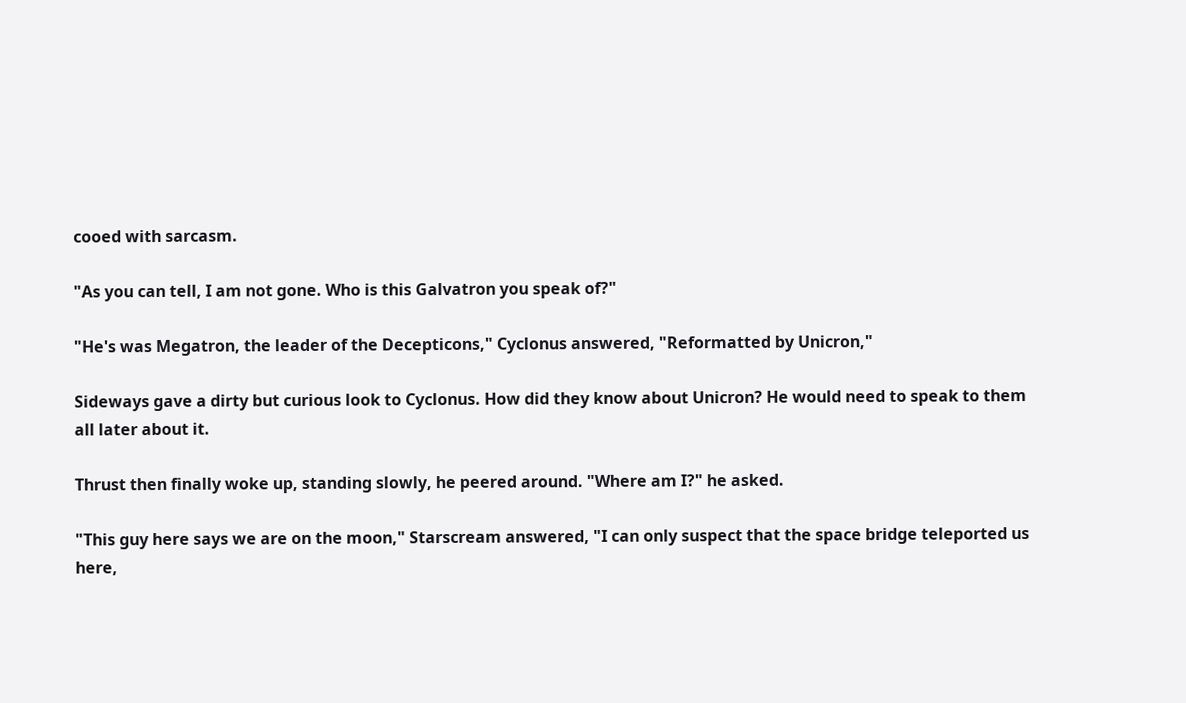cooed with sarcasm.

"As you can tell, I am not gone. Who is this Galvatron you speak of?"

"He's was Megatron, the leader of the Decepticons," Cyclonus answered, "Reformatted by Unicron,"

Sideways gave a dirty but curious look to Cyclonus. How did they know about Unicron? He would need to speak to them all later about it.

Thrust then finally woke up, standing slowly, he peered around. "Where am I?" he asked.

"This guy here says we are on the moon," Starscream answered, "I can only suspect that the space bridge teleported us here,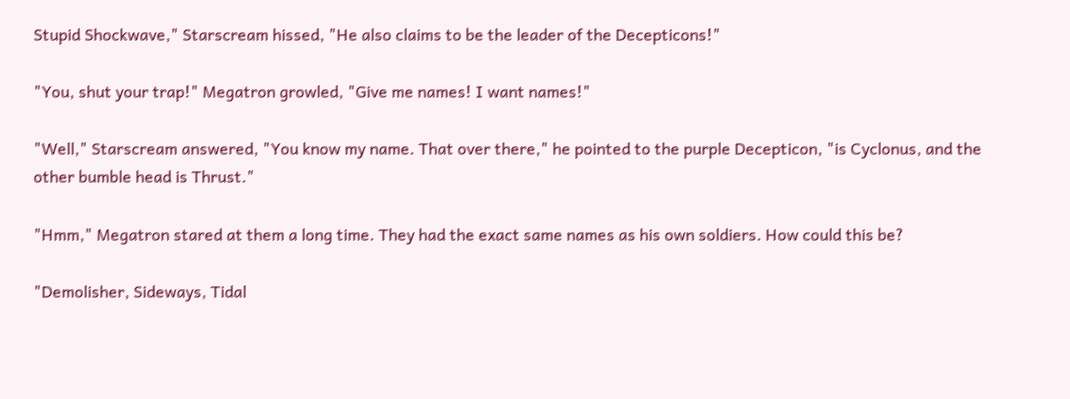Stupid Shockwave," Starscream hissed, "He also claims to be the leader of the Decepticons!"

"You, shut your trap!" Megatron growled, "Give me names! I want names!"

"Well," Starscream answered, "You know my name. That over there," he pointed to the purple Decepticon, "is Cyclonus, and the other bumble head is Thrust."

"Hmm," Megatron stared at them a long time. They had the exact same names as his own soldiers. How could this be?

"Demolisher, Sideways, Tidal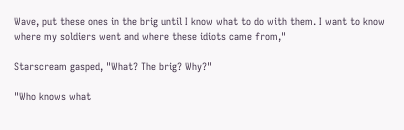Wave, put these ones in the brig until I know what to do with them. I want to know where my soldiers went and where these idiots came from,"

Starscream gasped, "What? The brig? Why?"

"Who knows what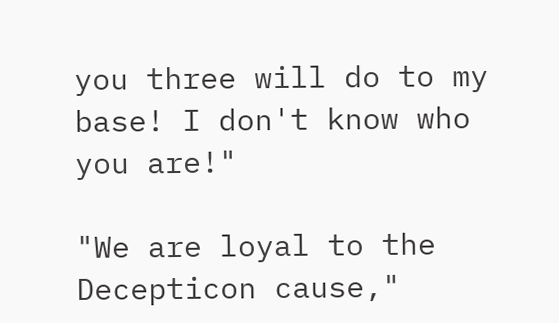you three will do to my base! I don't know who you are!"

"We are loyal to the Decepticon cause,"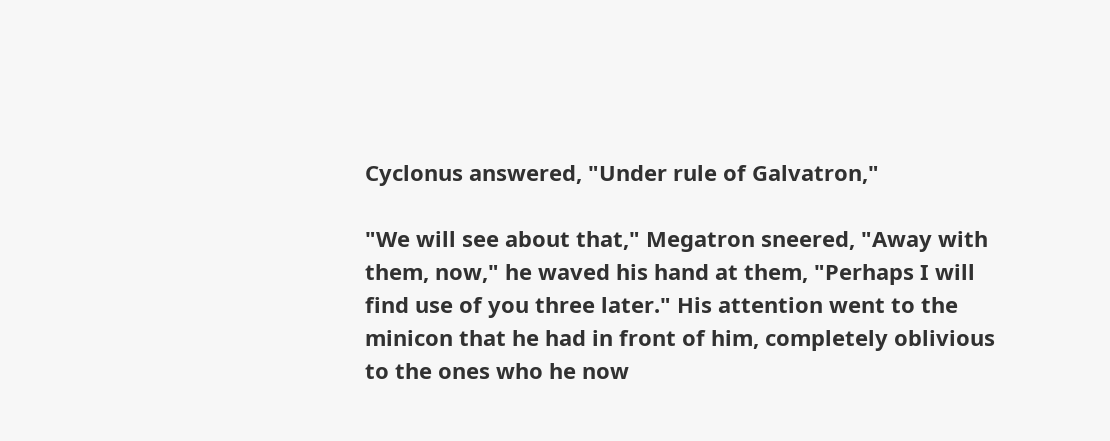Cyclonus answered, "Under rule of Galvatron,"

"We will see about that," Megatron sneered, "Away with them, now," he waved his hand at them, "Perhaps I will find use of you three later." His attention went to the minicon that he had in front of him, completely oblivious to the ones who he now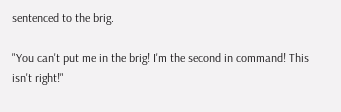sentenced to the brig.

"You can't put me in the brig! I'm the second in command! This isn't right!"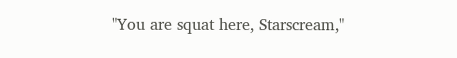"You are squat here, Starscream,"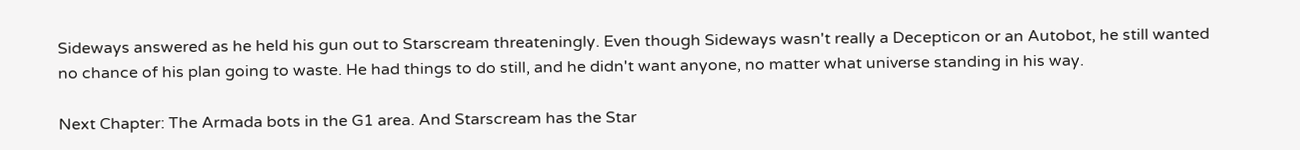Sideways answered as he held his gun out to Starscream threateningly. Even though Sideways wasn't really a Decepticon or an Autobot, he still wanted no chance of his plan going to waste. He had things to do still, and he didn't want anyone, no matter what universe standing in his way.

Next Chapter: The Armada bots in the G1 area. And Starscream has the Star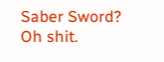Saber Sword? Oh shit.